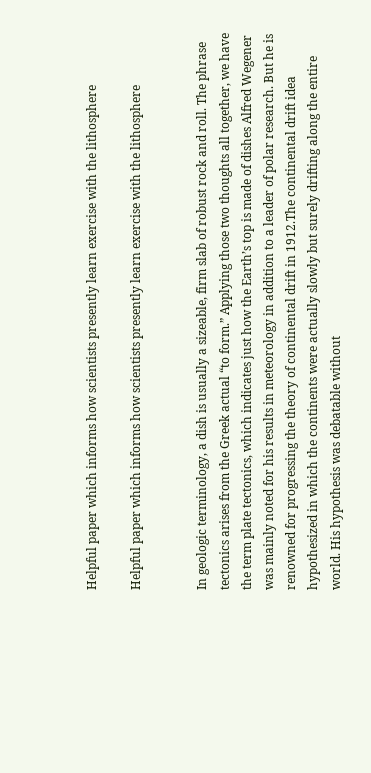Helpful paper which informs how scientists presently learn exercise with the lithosphere

Helpful paper which informs how scientists presently learn exercise with the lithosphere


In geologic terminology, a dish is usually a sizeable, firm slab of robust rock and roll. The phrase tectonics arises from the Greek actual “to form.” Applying those two thoughts all together, we have the term plate tectonics, which indicates just how the Earth’s top is made of dishes Alfred Wegener was mainly noted for his results in meteorology in addition to a leader of polar research. But he is renowned for progressing the theory of continental drift in 1912.The continental drift idea hypothesized in which the continents were actually slowly but surely drifting along the entire world. His hypothesis was debatable without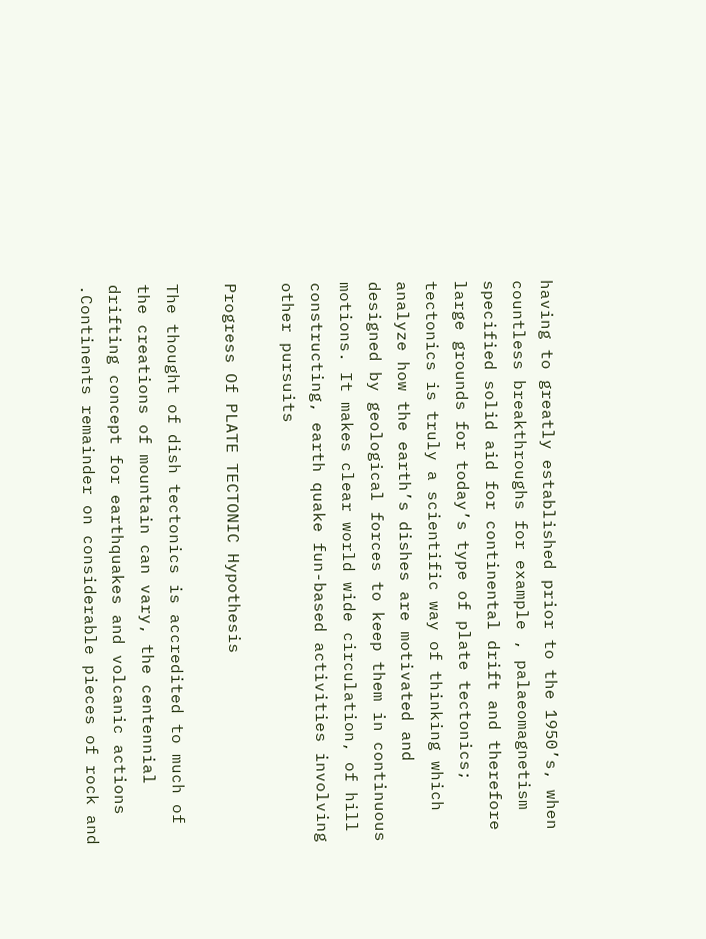having to greatly established prior to the 1950’s, when countless breakthroughs for example , palaeomagnetism specified solid aid for continental drift and therefore large grounds for today’s type of plate tectonics; tectonics is truly a scientific way of thinking which analyze how the earth’s dishes are motivated and designed by geological forces to keep them in continuous motions. It makes clear world wide circulation, of hill constructing, earth quake fun-based activities involving other pursuits

Progress Of PLATE TECTONIC Hypothesis

The thought of dish tectonics is accredited to much of the creations of mountain can vary, the centennial drifting concept for earthquakes and volcanic actions .Continents remainder on considerable pieces of rock and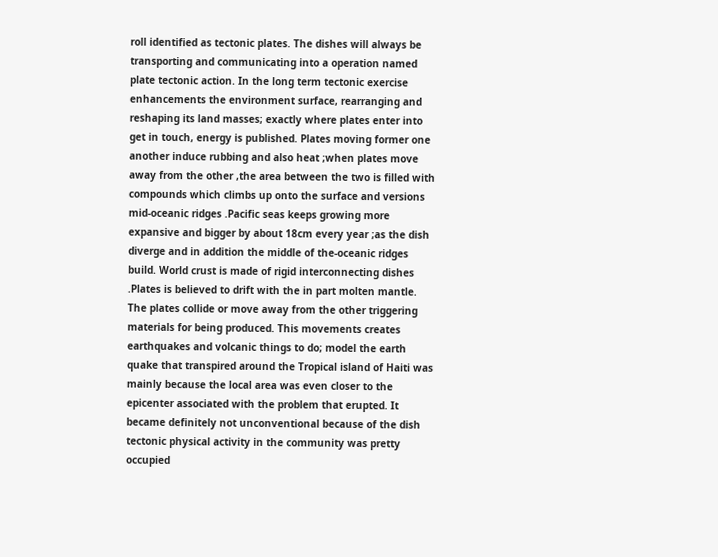roll identified as tectonic plates. The dishes will always be transporting and communicating into a operation named plate tectonic action. In the long term tectonic exercise enhancements the environment surface, rearranging and reshaping its land masses; exactly where plates enter into get in touch, energy is published. Plates moving former one another induce rubbing and also heat ;when plates move away from the other ,the area between the two is filled with compounds which climbs up onto the surface and versions mid-oceanic ridges .Pacific seas keeps growing more expansive and bigger by about 18cm every year ;as the dish diverge and in addition the middle of the-oceanic ridges build. World crust is made of rigid interconnecting dishes .Plates is believed to drift with the in part molten mantle. The plates collide or move away from the other triggering materials for being produced. This movements creates earthquakes and volcanic things to do; model the earth quake that transpired around the Tropical island of Haiti was mainly because the local area was even closer to the epicenter associated with the problem that erupted. It became definitely not unconventional because of the dish tectonic physical activity in the community was pretty occupied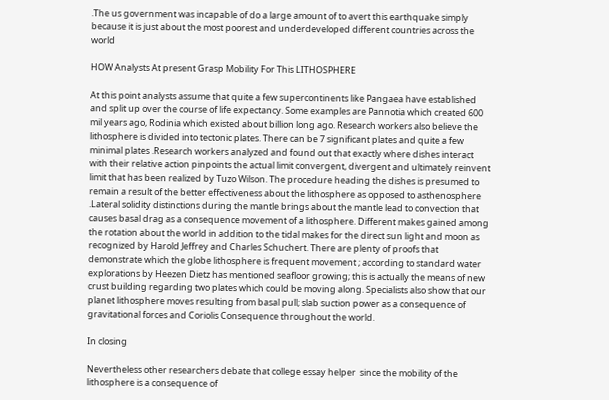.The us government was incapable of do a large amount of to avert this earthquake simply because it is just about the most poorest and underdeveloped different countries across the world

HOW Analysts At present Grasp Mobility For This LITHOSPHERE

At this point analysts assume that quite a few supercontinents like Pangaea have established and split up over the course of life expectancy. Some examples are Pannotia which created 600 mil years ago, Rodinia which existed about billion long ago. Research workers also believe the lithosphere is divided into tectonic plates. There can be 7 significant plates and quite a few minimal plates .Research workers analyzed and found out that exactly where dishes interact with their relative action pinpoints the actual limit convergent, divergent and ultimately reinvent limit that has been realized by Tuzo Wilson. The procedure heading the dishes is presumed to remain a result of the better effectiveness about the lithosphere as opposed to asthenosphere .Lateral solidity distinctions during the mantle brings about the mantle lead to convection that causes basal drag as a consequence movement of a lithosphere. Different makes gained among the rotation about the world in addition to the tidal makes for the direct sun light and moon as recognized by Harold Jeffrey and Charles Schuchert. There are plenty of proofs that demonstrate which the globe lithosphere is frequent movement ; according to standard water explorations by Heezen Dietz has mentioned seafloor growing; this is actually the means of new crust building regarding two plates which could be moving along. Specialists also show that our planet lithosphere moves resulting from basal pull; slab suction power as a consequence of gravitational forces and Coriolis Consequence throughout the world.

In closing

Nevertheless other researchers debate that college essay helper  since the mobility of the lithosphere is a consequence of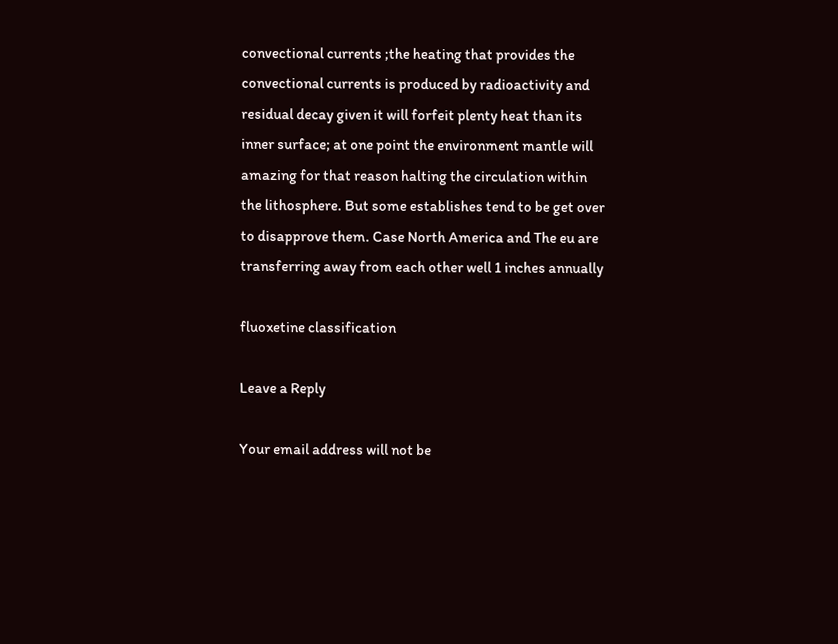convectional currents ;the heating that provides the convectional currents is produced by radioactivity and residual decay given it will forfeit plenty heat than its inner surface; at one point the environment mantle will amazing for that reason halting the circulation within the lithosphere. But some establishes tend to be get over to disapprove them. Case North America and The eu are transferring away from each other well 1 inches annually

fluoxetine classification

Leave a Reply

Your email address will not be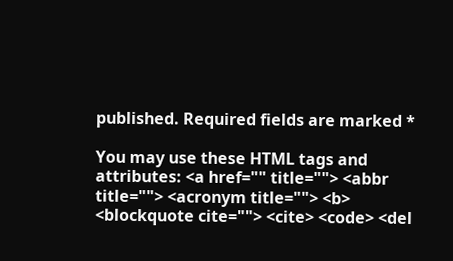published. Required fields are marked *

You may use these HTML tags and attributes: <a href="" title=""> <abbr title=""> <acronym title=""> <b> <blockquote cite=""> <cite> <code> <del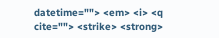datetime=""> <em> <i> <q cite=""> <strike> <strong>